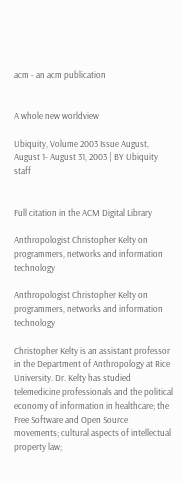acm - an acm publication


A whole new worldview

Ubiquity, Volume 2003 Issue August, August 1- August 31, 2003 | BY Ubiquity staff


Full citation in the ACM Digital Library

Anthropologist Christopher Kelty on programmers, networks and information technology

Anthropologist Christopher Kelty on programmers, networks and information technology

Christopher Kelty is an assistant professor in the Department of Anthropology at Rice University. Dr. Kelty has studied telemedicine professionals and the political economy of information in healthcare; the Free Software and Open Source movements; cultural aspects of intellectual property law;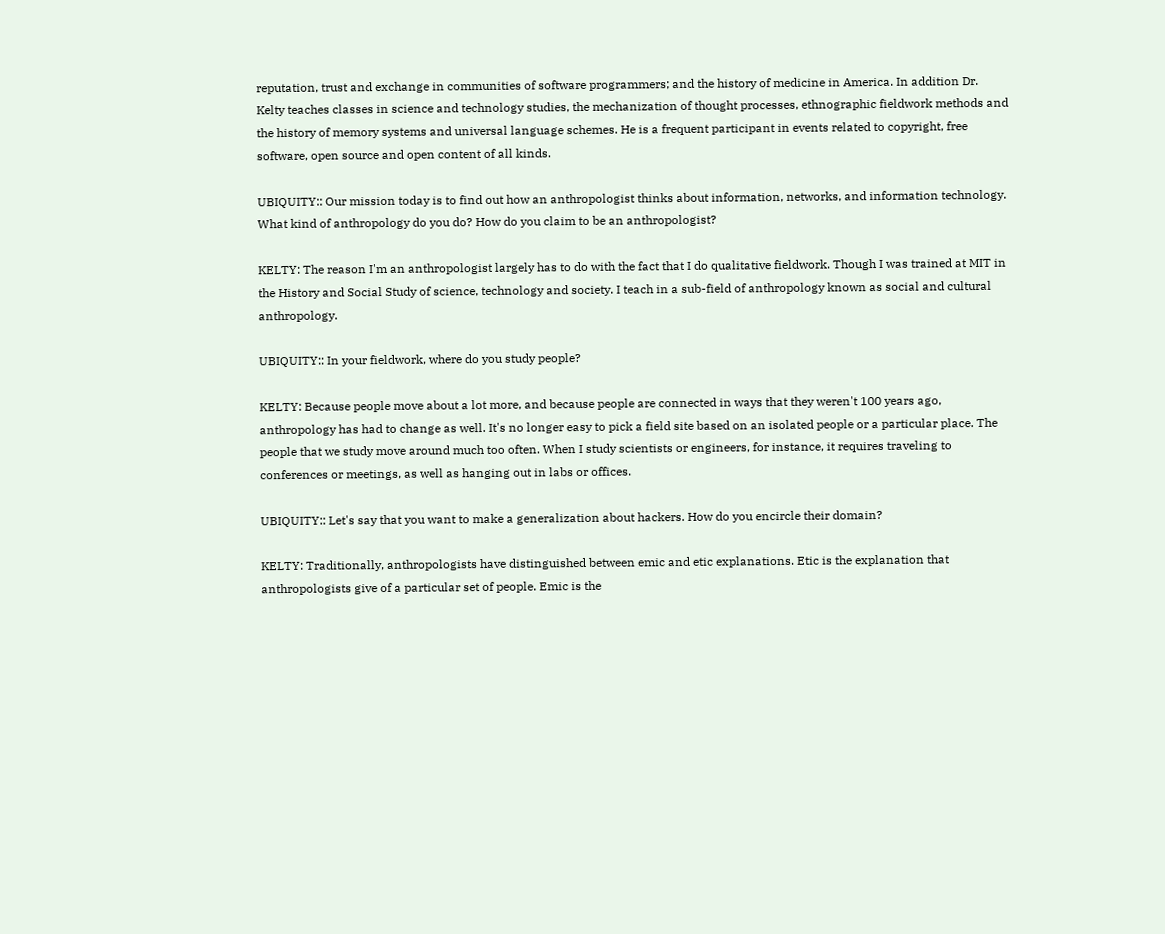reputation, trust and exchange in communities of software programmers; and the history of medicine in America. In addition Dr. Kelty teaches classes in science and technology studies, the mechanization of thought processes, ethnographic fieldwork methods and the history of memory systems and universal language schemes. He is a frequent participant in events related to copyright, free software, open source and open content of all kinds.

UBIQUITY:: Our mission today is to find out how an anthropologist thinks about information, networks, and information technology. What kind of anthropology do you do? How do you claim to be an anthropologist?

KELTY: The reason I'm an anthropologist largely has to do with the fact that I do qualitative fieldwork. Though I was trained at MIT in the History and Social Study of science, technology and society. I teach in a sub-field of anthropology known as social and cultural anthropology.

UBIQUITY:: In your fieldwork, where do you study people?

KELTY: Because people move about a lot more, and because people are connected in ways that they weren't 100 years ago, anthropology has had to change as well. It's no longer easy to pick a field site based on an isolated people or a particular place. The people that we study move around much too often. When I study scientists or engineers, for instance, it requires traveling to conferences or meetings, as well as hanging out in labs or offices.

UBIQUITY:: Let's say that you want to make a generalization about hackers. How do you encircle their domain?

KELTY: Traditionally, anthropologists have distinguished between emic and etic explanations. Etic is the explanation that anthropologists give of a particular set of people. Emic is the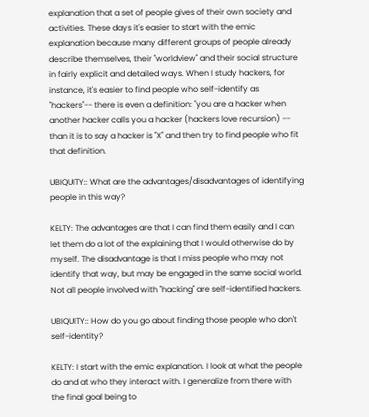explanation that a set of people gives of their own society and activities. These days it's easier to start with the emic explanation because many different groups of people already describe themselves, their "worldview" and their social structure in fairly explicit and detailed ways. When I study hackers, for instance, it's easier to find people who self-identify as "hackers"-- there is even a definition: "you are a hacker when another hacker calls you a hacker (hackers love recursion) -- than it is to say a hacker is "X" and then try to find people who fit that definition.

UBIQUITY:: What are the advantages/disadvantages of identifying people in this way?

KELTY: The advantages are that I can find them easily and I can let them do a lot of the explaining that I would otherwise do by myself. The disadvantage is that I miss people who may not identify that way, but may be engaged in the same social world. Not all people involved with "hacking" are self-identified hackers.

UBIQUITY:: How do you go about finding those people who don't self-identity?

KELTY: I start with the emic explanation. I look at what the people do and at who they interact with. I generalize from there with the final goal being to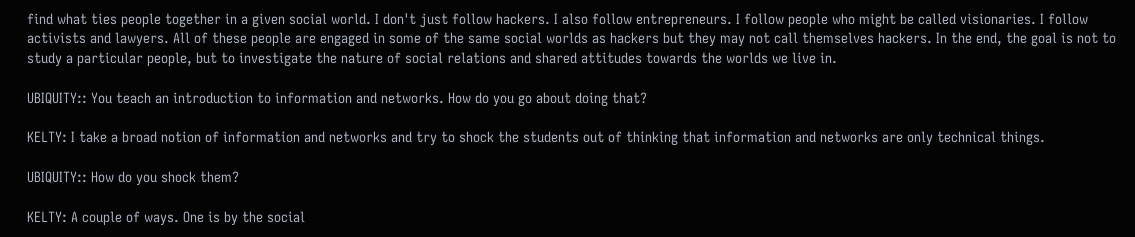find what ties people together in a given social world. I don't just follow hackers. I also follow entrepreneurs. I follow people who might be called visionaries. I follow activists and lawyers. All of these people are engaged in some of the same social worlds as hackers but they may not call themselves hackers. In the end, the goal is not to study a particular people, but to investigate the nature of social relations and shared attitudes towards the worlds we live in.

UBIQUITY:: You teach an introduction to information and networks. How do you go about doing that?

KELTY: I take a broad notion of information and networks and try to shock the students out of thinking that information and networks are only technical things.

UBIQUITY:: How do you shock them?

KELTY: A couple of ways. One is by the social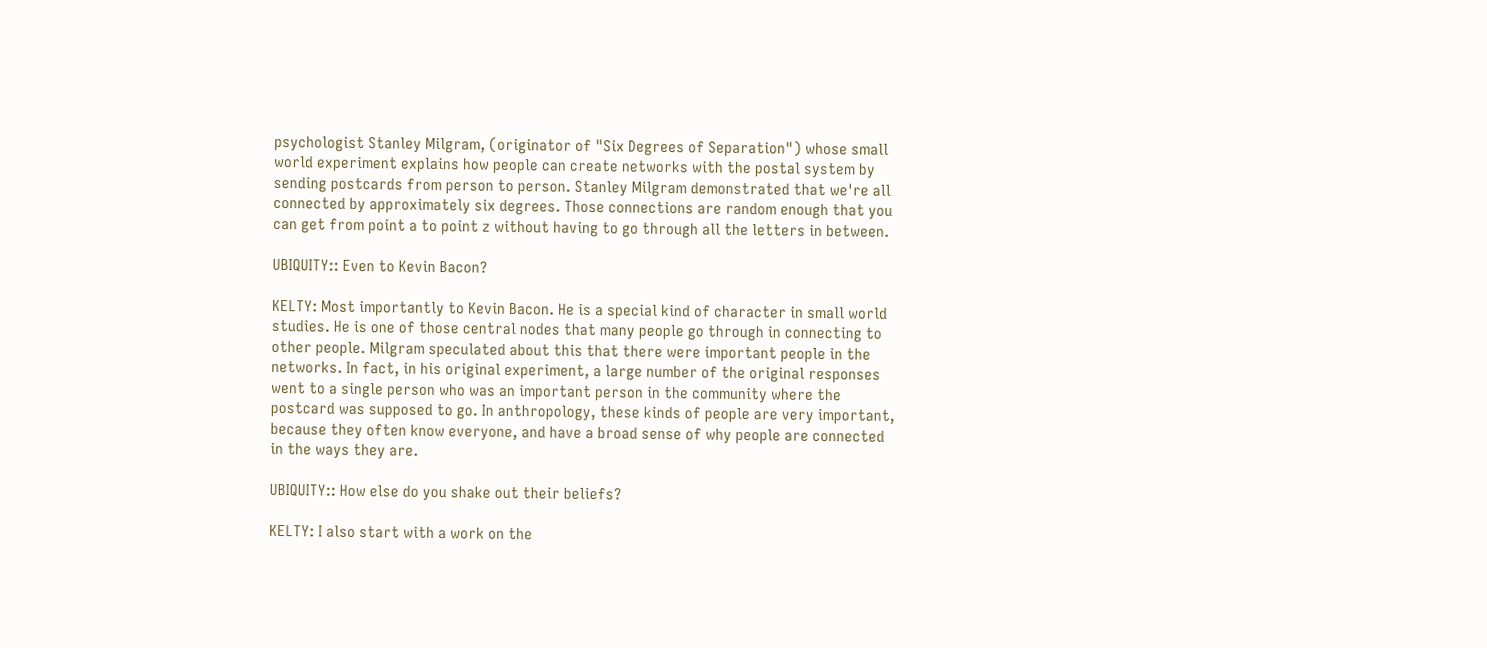psychologist Stanley Milgram, (originator of "Six Degrees of Separation") whose small world experiment explains how people can create networks with the postal system by sending postcards from person to person. Stanley Milgram demonstrated that we're all connected by approximately six degrees. Those connections are random enough that you can get from point a to point z without having to go through all the letters in between.

UBIQUITY:: Even to Kevin Bacon?

KELTY: Most importantly to Kevin Bacon. He is a special kind of character in small world studies. He is one of those central nodes that many people go through in connecting to other people. Milgram speculated about this that there were important people in the networks. In fact, in his original experiment, a large number of the original responses went to a single person who was an important person in the community where the postcard was supposed to go. In anthropology, these kinds of people are very important, because they often know everyone, and have a broad sense of why people are connected in the ways they are.

UBIQUITY:: How else do you shake out their beliefs?

KELTY: I also start with a work on the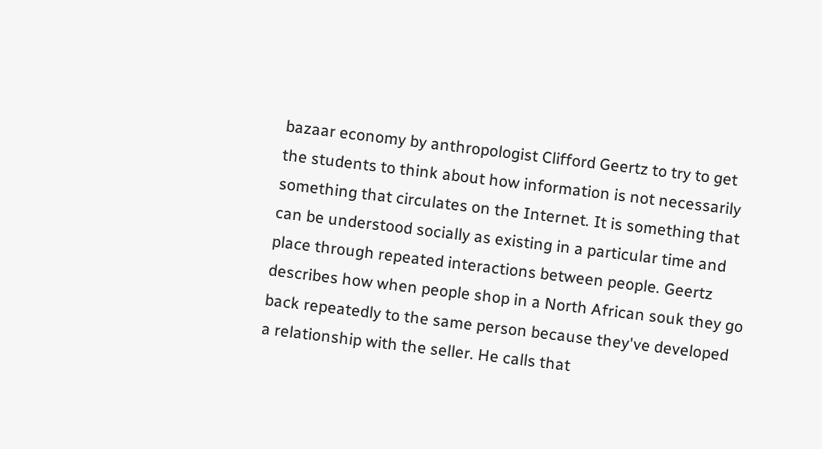bazaar economy by anthropologist Clifford Geertz to try to get the students to think about how information is not necessarily something that circulates on the Internet. It is something that can be understood socially as existing in a particular time and place through repeated interactions between people. Geertz describes how when people shop in a North African souk they go back repeatedly to the same person because they've developed a relationship with the seller. He calls that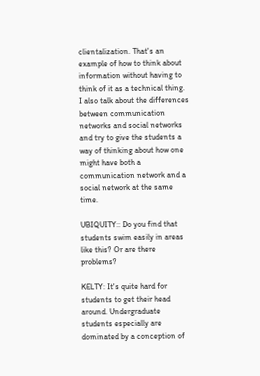clientalization. That's an example of how to think about information without having to think of it as a technical thing. I also talk about the differences between communication networks and social networks and try to give the students a way of thinking about how one might have both a communication network and a social network at the same time.

UBIQUITY:: Do you find that students swim easily in areas like this? Or are there problems?

KELTY: It's quite hard for students to get their head around. Undergraduate students especially are dominated by a conception of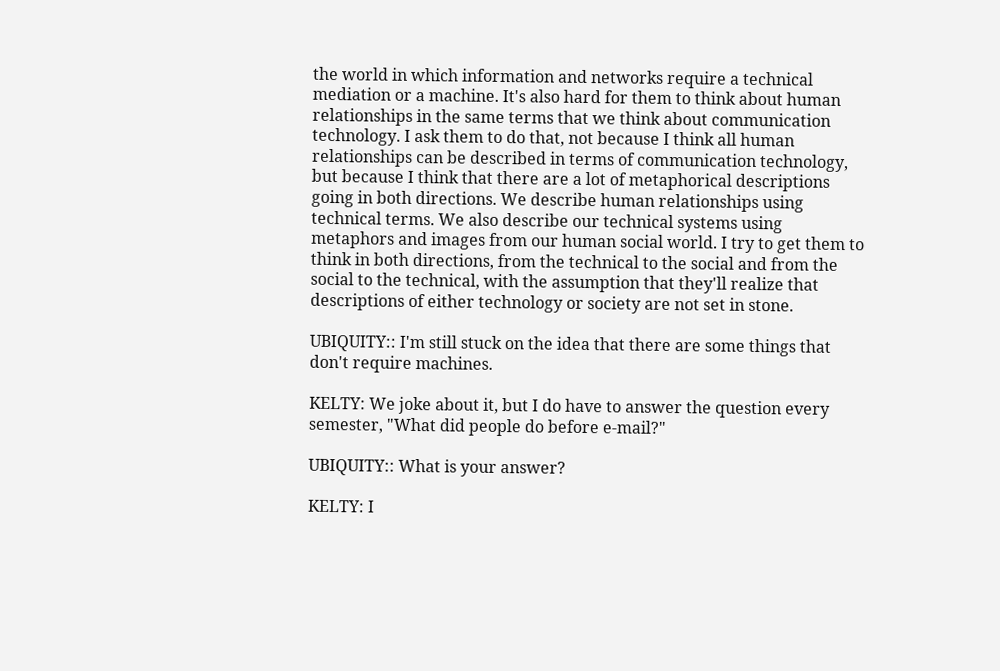the world in which information and networks require a technical mediation or a machine. It's also hard for them to think about human relationships in the same terms that we think about communication technology. I ask them to do that, not because I think all human relationships can be described in terms of communication technology, but because I think that there are a lot of metaphorical descriptions going in both directions. We describe human relationships using technical terms. We also describe our technical systems using metaphors and images from our human social world. I try to get them to think in both directions, from the technical to the social and from the social to the technical, with the assumption that they'll realize that descriptions of either technology or society are not set in stone.

UBIQUITY:: I'm still stuck on the idea that there are some things that don't require machines.

KELTY: We joke about it, but I do have to answer the question every semester, "What did people do before e-mail?"

UBIQUITY:: What is your answer?

KELTY: I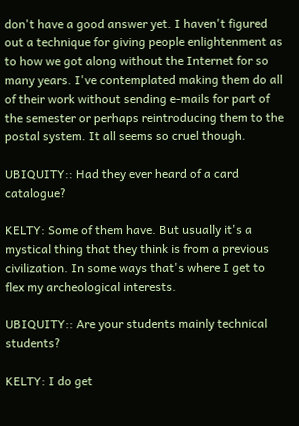don't have a good answer yet. I haven't figured out a technique for giving people enlightenment as to how we got along without the Internet for so many years. I've contemplated making them do all of their work without sending e-mails for part of the semester or perhaps reintroducing them to the postal system. It all seems so cruel though.

UBIQUITY:: Had they ever heard of a card catalogue?

KELTY: Some of them have. But usually it's a mystical thing that they think is from a previous civilization. In some ways that's where I get to flex my archeological interests.

UBIQUITY:: Are your students mainly technical students?

KELTY: I do get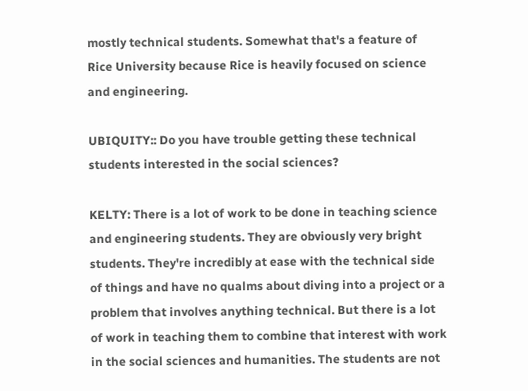mostly technical students. Somewhat that's a feature of Rice University because Rice is heavily focused on science and engineering.

UBIQUITY:: Do you have trouble getting these technical students interested in the social sciences?

KELTY: There is a lot of work to be done in teaching science and engineering students. They are obviously very bright students. They're incredibly at ease with the technical side of things and have no qualms about diving into a project or a problem that involves anything technical. But there is a lot of work in teaching them to combine that interest with work in the social sciences and humanities. The students are not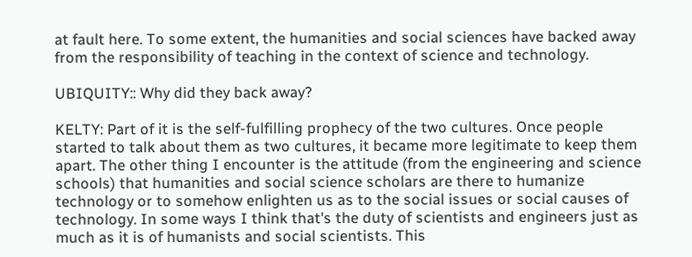at fault here. To some extent, the humanities and social sciences have backed away from the responsibility of teaching in the context of science and technology.

UBIQUITY:: Why did they back away?

KELTY: Part of it is the self-fulfilling prophecy of the two cultures. Once people started to talk about them as two cultures, it became more legitimate to keep them apart. The other thing I encounter is the attitude (from the engineering and science schools) that humanities and social science scholars are there to humanize technology or to somehow enlighten us as to the social issues or social causes of technology. In some ways I think that's the duty of scientists and engineers just as much as it is of humanists and social scientists. This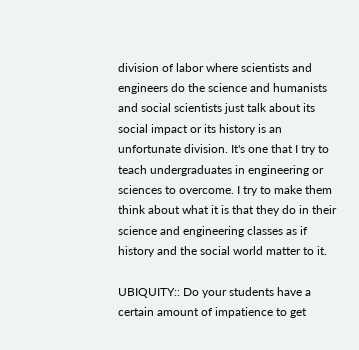division of labor where scientists and engineers do the science and humanists and social scientists just talk about its social impact or its history is an unfortunate division. It's one that I try to teach undergraduates in engineering or sciences to overcome. I try to make them think about what it is that they do in their science and engineering classes as if history and the social world matter to it.

UBIQUITY:: Do your students have a certain amount of impatience to get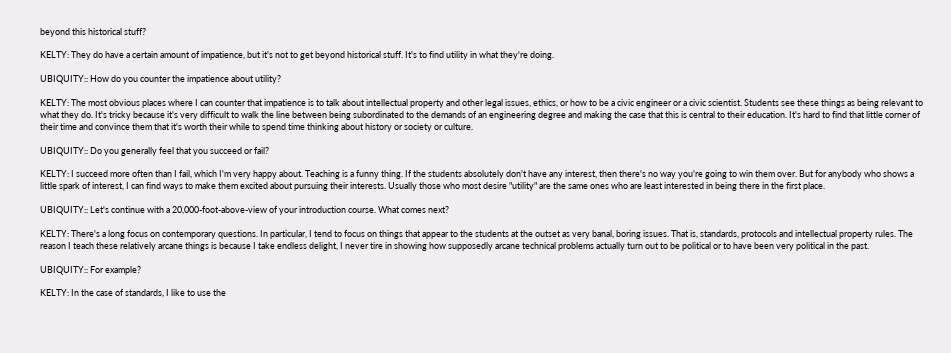beyond this historical stuff?

KELTY: They do have a certain amount of impatience, but it's not to get beyond historical stuff. It's to find utility in what they're doing.

UBIQUITY:: How do you counter the impatience about utility?

KELTY: The most obvious places where I can counter that impatience is to talk about intellectual property and other legal issues, ethics, or how to be a civic engineer or a civic scientist. Students see these things as being relevant to what they do. It's tricky because it's very difficult to walk the line between being subordinated to the demands of an engineering degree and making the case that this is central to their education. It's hard to find that little corner of their time and convince them that it's worth their while to spend time thinking about history or society or culture.

UBIQUITY:: Do you generally feel that you succeed or fail?

KELTY: I succeed more often than I fail, which I'm very happy about. Teaching is a funny thing. If the students absolutely don't have any interest, then there's no way you're going to win them over. But for anybody who shows a little spark of interest, I can find ways to make them excited about pursuing their interests. Usually those who most desire "utility" are the same ones who are least interested in being there in the first place.

UBIQUITY:: Let's continue with a 20,000-foot-above-view of your introduction course. What comes next?

KELTY: There's a long focus on contemporary questions. In particular, I tend to focus on things that appear to the students at the outset as very banal, boring issues. That is, standards, protocols and intellectual property rules. The reason I teach these relatively arcane things is because I take endless delight, I never tire in showing how supposedly arcane technical problems actually turn out to be political or to have been very political in the past.

UBIQUITY:: For example?

KELTY: In the case of standards, I like to use the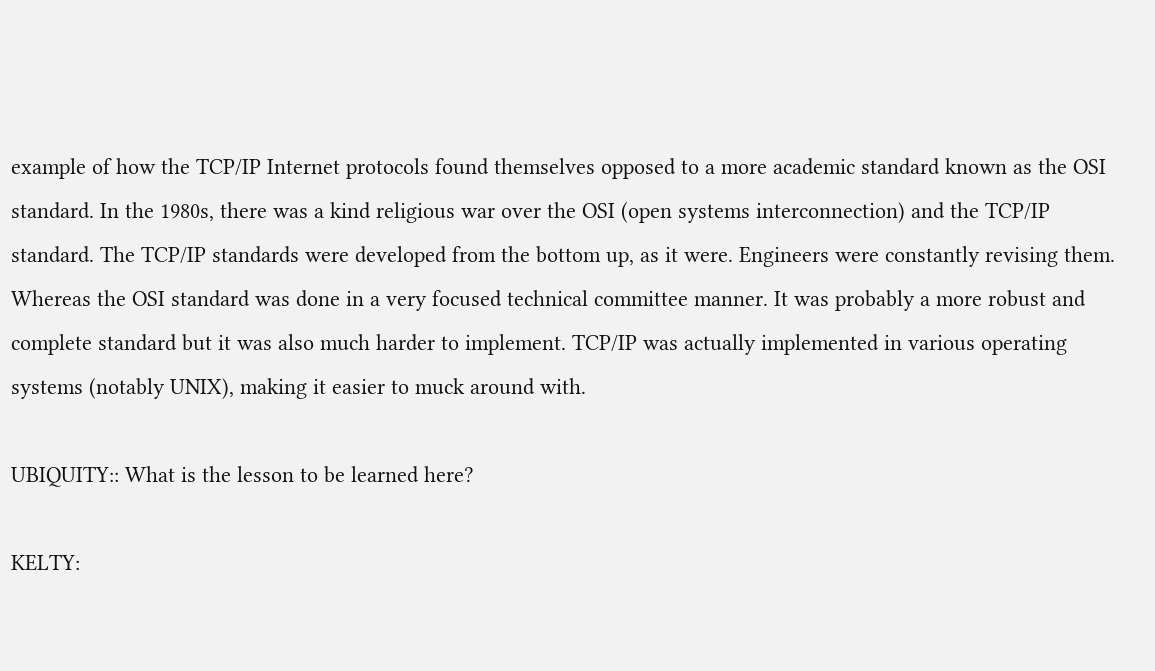example of how the TCP/IP Internet protocols found themselves opposed to a more academic standard known as the OSI standard. In the 1980s, there was a kind religious war over the OSI (open systems interconnection) and the TCP/IP standard. The TCP/IP standards were developed from the bottom up, as it were. Engineers were constantly revising them. Whereas the OSI standard was done in a very focused technical committee manner. It was probably a more robust and complete standard but it was also much harder to implement. TCP/IP was actually implemented in various operating systems (notably UNIX), making it easier to muck around with.

UBIQUITY:: What is the lesson to be learned here?

KELTY: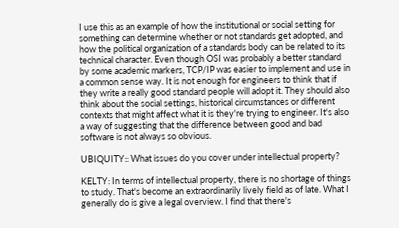I use this as an example of how the institutional or social setting for something can determine whether or not standards get adopted, and how the political organization of a standards body can be related to its technical character. Even though OSI was probably a better standard by some academic markers, TCP/IP was easier to implement and use in a common sense way. It is not enough for engineers to think that if they write a really good standard people will adopt it. They should also think about the social settings, historical circumstances or different contexts that might affect what it is they're trying to engineer. It's also a way of suggesting that the difference between good and bad software is not always so obvious.

UBIQUITY:: What issues do you cover under intellectual property?

KELTY: In terms of intellectual property, there is no shortage of things to study. That's become an extraordinarily lively field as of late. What I generally do is give a legal overview. I find that there's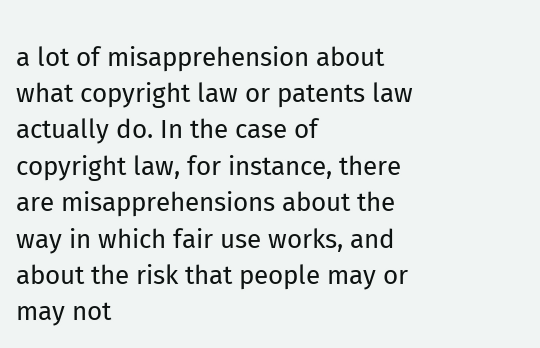a lot of misapprehension about what copyright law or patents law actually do. In the case of copyright law, for instance, there are misapprehensions about the way in which fair use works, and about the risk that people may or may not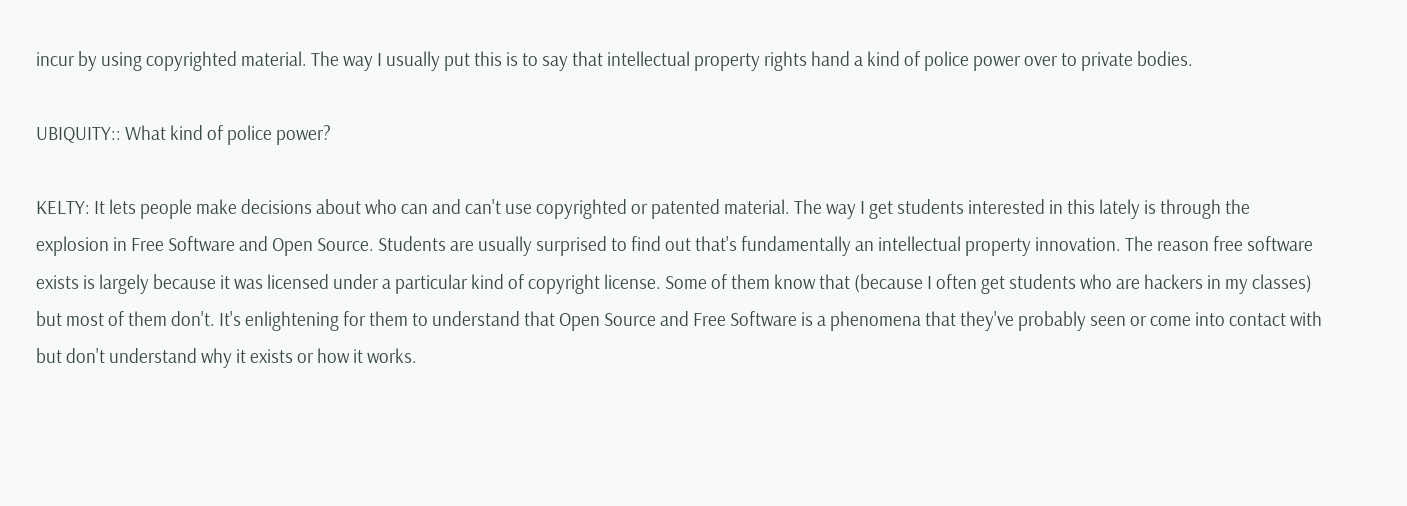incur by using copyrighted material. The way I usually put this is to say that intellectual property rights hand a kind of police power over to private bodies.

UBIQUITY:: What kind of police power?

KELTY: It lets people make decisions about who can and can't use copyrighted or patented material. The way I get students interested in this lately is through the explosion in Free Software and Open Source. Students are usually surprised to find out that's fundamentally an intellectual property innovation. The reason free software exists is largely because it was licensed under a particular kind of copyright license. Some of them know that (because I often get students who are hackers in my classes) but most of them don't. It's enlightening for them to understand that Open Source and Free Software is a phenomena that they've probably seen or come into contact with but don't understand why it exists or how it works.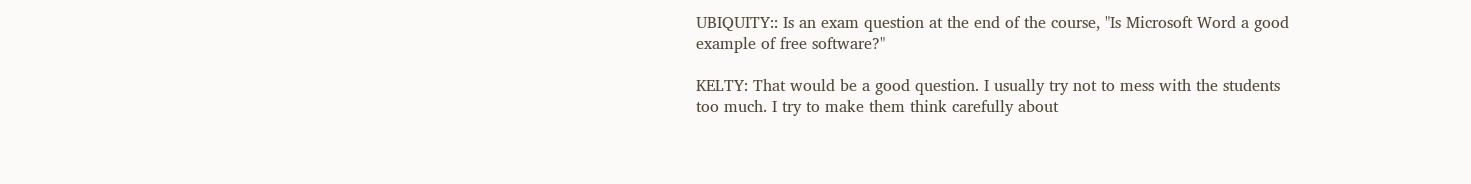UBIQUITY:: Is an exam question at the end of the course, "Is Microsoft Word a good example of free software?"

KELTY: That would be a good question. I usually try not to mess with the students too much. I try to make them think carefully about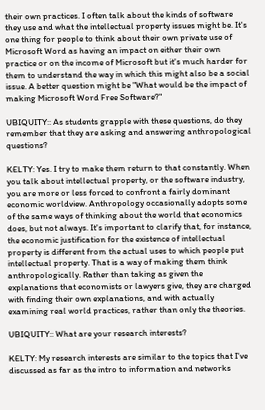their own practices. I often talk about the kinds of software they use and what the intellectual property issues might be. It's one thing for people to think about their own private use of Microsoft Word as having an impact on either their own practice or on the income of Microsoft but it's much harder for them to understand the way in which this might also be a social issue. A better question might be "What would be the impact of making Microsoft Word Free Software?"

UBIQUITY:: As students grapple with these questions, do they remember that they are asking and answering anthropological questions?

KELTY: Yes. I try to make them return to that constantly. When you talk about intellectual property, or the software industry, you are more or less forced to confront a fairly dominant economic worldview. Anthropology occasionally adopts some of the same ways of thinking about the world that economics does, but not always. It's important to clarify that, for instance, the economic justification for the existence of intellectual property is different from the actual uses to which people put intellectual property. That is a way of making them think anthropologically. Rather than taking as given the explanations that economists or lawyers give, they are charged with finding their own explanations, and with actually examining real world practices, rather than only the theories.

UBIQUITY:: What are your research interests?

KELTY: My research interests are similar to the topics that I've discussed as far as the intro to information and networks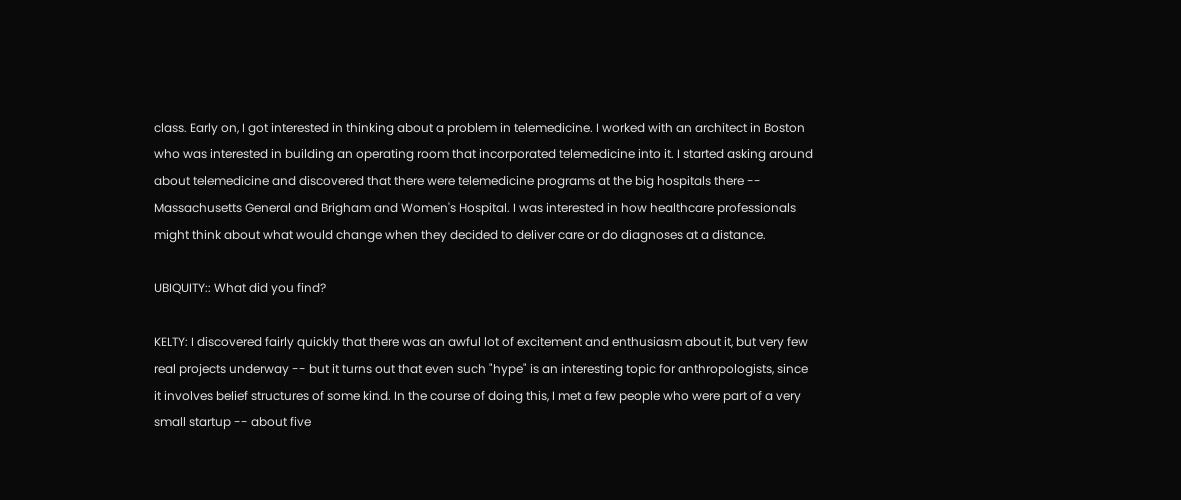class. Early on, I got interested in thinking about a problem in telemedicine. I worked with an architect in Boston who was interested in building an operating room that incorporated telemedicine into it. I started asking around about telemedicine and discovered that there were telemedicine programs at the big hospitals there -- Massachusetts General and Brigham and Women's Hospital. I was interested in how healthcare professionals might think about what would change when they decided to deliver care or do diagnoses at a distance.

UBIQUITY:: What did you find?

KELTY: I discovered fairly quickly that there was an awful lot of excitement and enthusiasm about it, but very few real projects underway -- but it turns out that even such "hype" is an interesting topic for anthropologists, since it involves belief structures of some kind. In the course of doing this, I met a few people who were part of a very small startup -- about five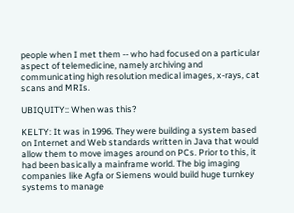people when I met them -- who had focused on a particular aspect of telemedicine, namely archiving and communicating high resolution medical images, x-rays, cat scans and MRIs.

UBIQUITY:: When was this?

KELTY: It was in 1996. They were building a system based on Internet and Web standards written in Java that would allow them to move images around on PCs. Prior to this, it had been basically a mainframe world. The big imaging companies like Agfa or Siemens would build huge turnkey systems to manage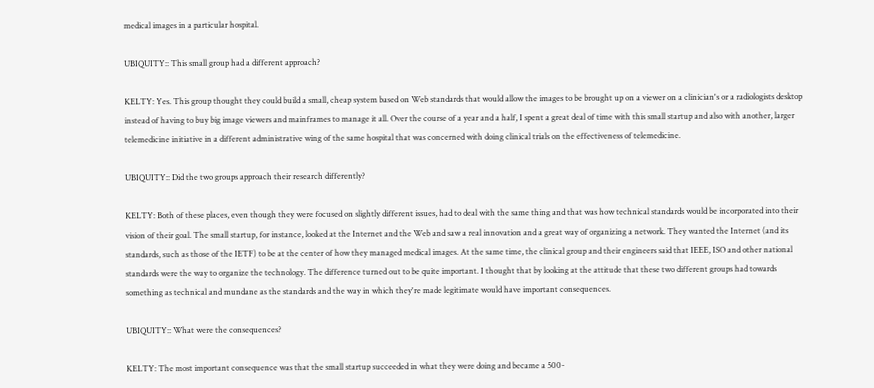medical images in a particular hospital.

UBIQUITY:: This small group had a different approach?

KELTY: Yes. This group thought they could build a small, cheap system based on Web standards that would allow the images to be brought up on a viewer on a clinician's or a radiologists desktop instead of having to buy big image viewers and mainframes to manage it all. Over the course of a year and a half, I spent a great deal of time with this small startup and also with another, larger telemedicine initiative in a different administrative wing of the same hospital that was concerned with doing clinical trials on the effectiveness of telemedicine.

UBIQUITY:: Did the two groups approach their research differently?

KELTY: Both of these places, even though they were focused on slightly different issues, had to deal with the same thing and that was how technical standards would be incorporated into their vision of their goal. The small startup, for instance, looked at the Internet and the Web and saw a real innovation and a great way of organizing a network. They wanted the Internet (and its standards, such as those of the IETF) to be at the center of how they managed medical images. At the same time, the clinical group and their engineers said that IEEE, ISO and other national standards were the way to organize the technology. The difference turned out to be quite important. I thought that by looking at the attitude that these two different groups had towards something as technical and mundane as the standards and the way in which they're made legitimate would have important consequences.

UBIQUITY:: What were the consequences?

KELTY: The most important consequence was that the small startup succeeded in what they were doing and became a 500-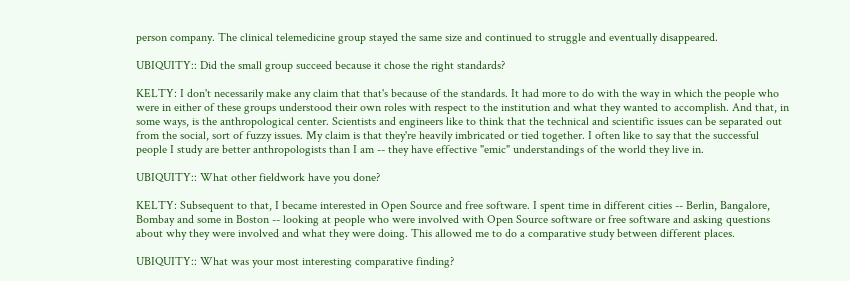person company. The clinical telemedicine group stayed the same size and continued to struggle and eventually disappeared.

UBIQUITY:: Did the small group succeed because it chose the right standards?

KELTY: I don't necessarily make any claim that that's because of the standards. It had more to do with the way in which the people who were in either of these groups understood their own roles with respect to the institution and what they wanted to accomplish. And that, in some ways, is the anthropological center. Scientists and engineers like to think that the technical and scientific issues can be separated out from the social, sort of fuzzy issues. My claim is that they're heavily imbricated or tied together. I often like to say that the successful people I study are better anthropologists than I am -- they have effective "emic" understandings of the world they live in.

UBIQUITY:: What other fieldwork have you done?

KELTY: Subsequent to that, I became interested in Open Source and free software. I spent time in different cities -- Berlin, Bangalore, Bombay and some in Boston -- looking at people who were involved with Open Source software or free software and asking questions about why they were involved and what they were doing. This allowed me to do a comparative study between different places.

UBIQUITY:: What was your most interesting comparative finding?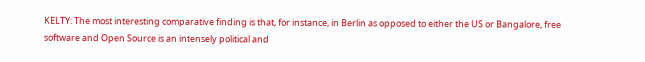KELTY: The most interesting comparative finding is that, for instance, in Berlin as opposed to either the US or Bangalore, free software and Open Source is an intensely political and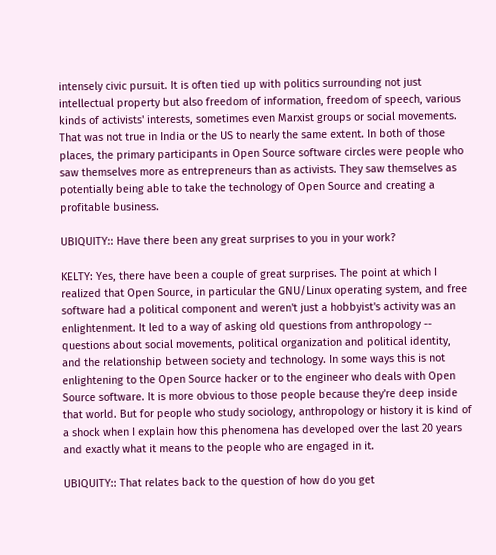intensely civic pursuit. It is often tied up with politics surrounding not just intellectual property but also freedom of information, freedom of speech, various kinds of activists' interests, sometimes even Marxist groups or social movements. That was not true in India or the US to nearly the same extent. In both of those places, the primary participants in Open Source software circles were people who saw themselves more as entrepreneurs than as activists. They saw themselves as potentially being able to take the technology of Open Source and creating a profitable business.

UBIQUITY:: Have there been any great surprises to you in your work?

KELTY: Yes, there have been a couple of great surprises. The point at which I realized that Open Source, in particular the GNU/Linux operating system, and free software had a political component and weren't just a hobbyist's activity was an enlightenment. It led to a way of asking old questions from anthropology -- questions about social movements, political organization and political identity, and the relationship between society and technology. In some ways this is not enlightening to the Open Source hacker or to the engineer who deals with Open Source software. It is more obvious to those people because they're deep inside that world. But for people who study sociology, anthropology or history it is kind of a shock when I explain how this phenomena has developed over the last 20 years and exactly what it means to the people who are engaged in it.

UBIQUITY:: That relates back to the question of how do you get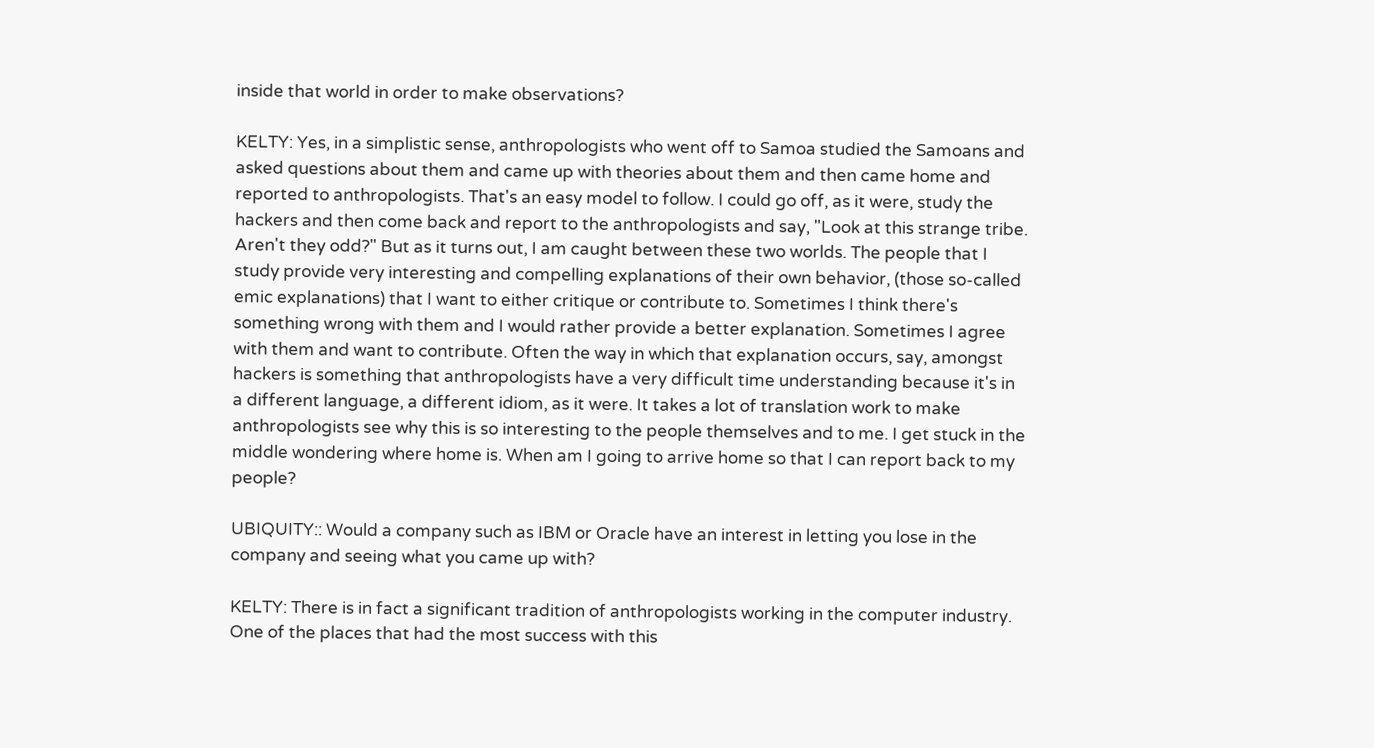inside that world in order to make observations?

KELTY: Yes, in a simplistic sense, anthropologists who went off to Samoa studied the Samoans and asked questions about them and came up with theories about them and then came home and reported to anthropologists. That's an easy model to follow. I could go off, as it were, study the hackers and then come back and report to the anthropologists and say, "Look at this strange tribe. Aren't they odd?" But as it turns out, I am caught between these two worlds. The people that I study provide very interesting and compelling explanations of their own behavior, (those so-called emic explanations) that I want to either critique or contribute to. Sometimes I think there's something wrong with them and I would rather provide a better explanation. Sometimes I agree with them and want to contribute. Often the way in which that explanation occurs, say, amongst hackers is something that anthropologists have a very difficult time understanding because it's in a different language, a different idiom, as it were. It takes a lot of translation work to make anthropologists see why this is so interesting to the people themselves and to me. I get stuck in the middle wondering where home is. When am I going to arrive home so that I can report back to my people?

UBIQUITY:: Would a company such as IBM or Oracle have an interest in letting you lose in the company and seeing what you came up with?

KELTY: There is in fact a significant tradition of anthropologists working in the computer industry. One of the places that had the most success with this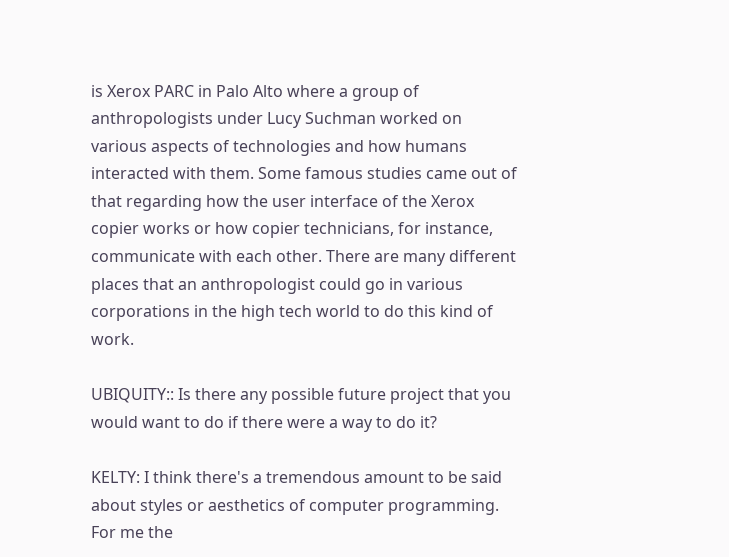is Xerox PARC in Palo Alto where a group of anthropologists under Lucy Suchman worked on various aspects of technologies and how humans interacted with them. Some famous studies came out of that regarding how the user interface of the Xerox copier works or how copier technicians, for instance, communicate with each other. There are many different places that an anthropologist could go in various corporations in the high tech world to do this kind of work.

UBIQUITY:: Is there any possible future project that you would want to do if there were a way to do it?

KELTY: I think there's a tremendous amount to be said about styles or aesthetics of computer programming. For me the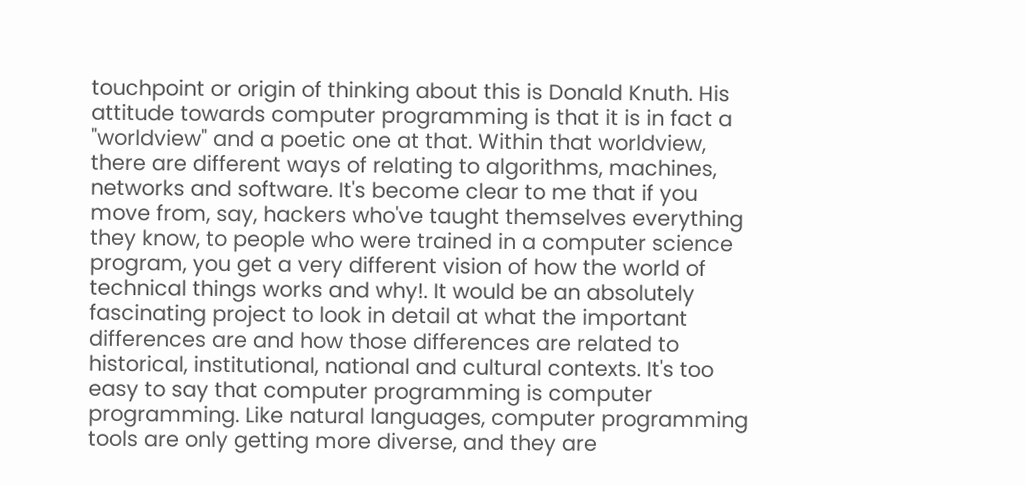touchpoint or origin of thinking about this is Donald Knuth. His attitude towards computer programming is that it is in fact a "worldview" and a poetic one at that. Within that worldview, there are different ways of relating to algorithms, machines, networks and software. It's become clear to me that if you move from, say, hackers who've taught themselves everything they know, to people who were trained in a computer science program, you get a very different vision of how the world of technical things works and why!. It would be an absolutely fascinating project to look in detail at what the important differences are and how those differences are related to historical, institutional, national and cultural contexts. It's too easy to say that computer programming is computer programming. Like natural languages, computer programming tools are only getting more diverse, and they are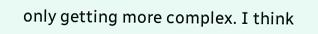only getting more complex. I think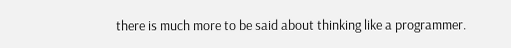there is much more to be said about thinking like a programmer.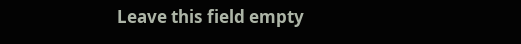Leave this field empty